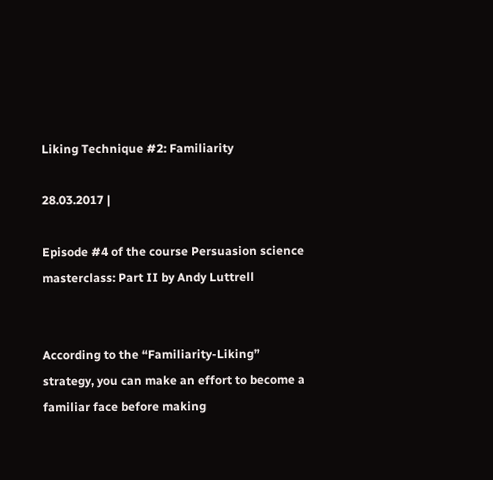Liking Technique #2: Familiarity

28.03.2017 |

Episode #4 of the course Persuasion science masterclass: Part II by Andy Luttrell


According to the “Familiarity-Liking” strategy, you can make an effort to become a familiar face before making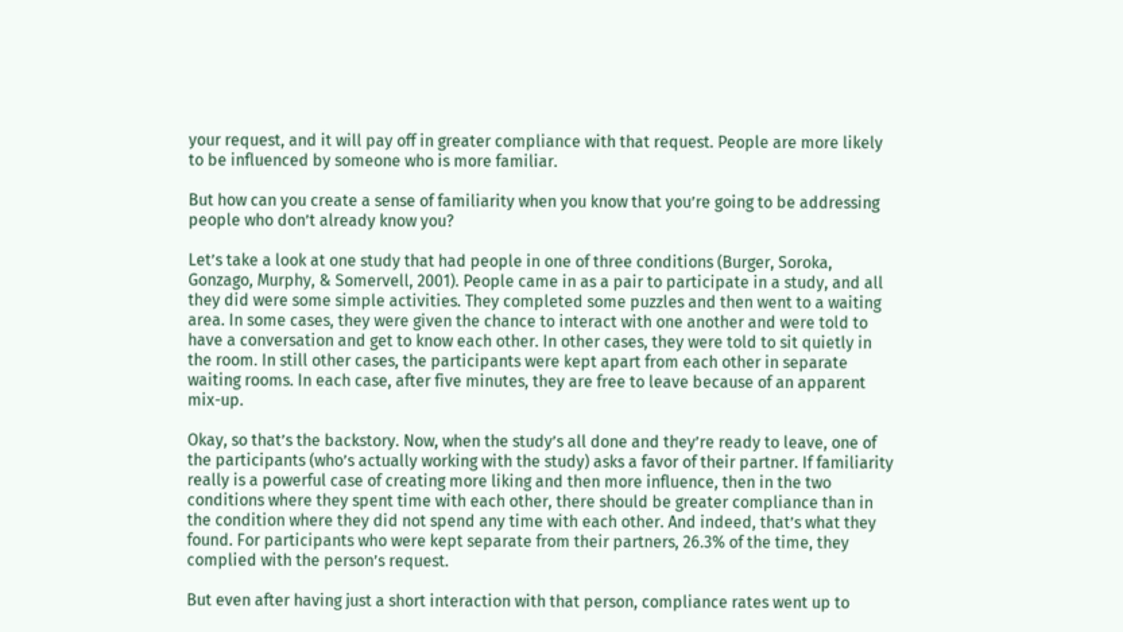your request, and it will pay off in greater compliance with that request. People are more likely to be influenced by someone who is more familiar.

But how can you create a sense of familiarity when you know that you’re going to be addressing people who don’t already know you?

Let’s take a look at one study that had people in one of three conditions (Burger, Soroka, Gonzago, Murphy, & Somervell, 2001). People came in as a pair to participate in a study, and all they did were some simple activities. They completed some puzzles and then went to a waiting area. In some cases, they were given the chance to interact with one another and were told to have a conversation and get to know each other. In other cases, they were told to sit quietly in the room. In still other cases, the participants were kept apart from each other in separate waiting rooms. In each case, after five minutes, they are free to leave because of an apparent mix-up.

Okay, so that’s the backstory. Now, when the study’s all done and they’re ready to leave, one of the participants (who’s actually working with the study) asks a favor of their partner. If familiarity really is a powerful case of creating more liking and then more influence, then in the two conditions where they spent time with each other, there should be greater compliance than in the condition where they did not spend any time with each other. And indeed, that’s what they found. For participants who were kept separate from their partners, 26.3% of the time, they complied with the person’s request.

But even after having just a short interaction with that person, compliance rates went up to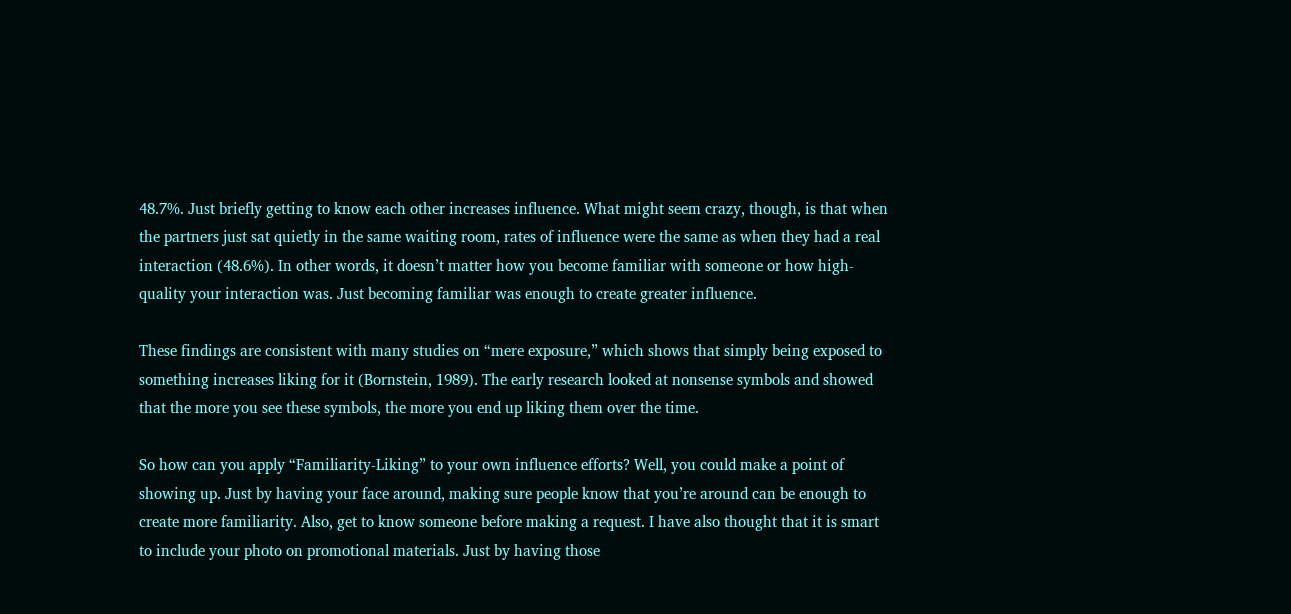48.7%. Just briefly getting to know each other increases influence. What might seem crazy, though, is that when the partners just sat quietly in the same waiting room, rates of influence were the same as when they had a real interaction (48.6%). In other words, it doesn’t matter how you become familiar with someone or how high-quality your interaction was. Just becoming familiar was enough to create greater influence.

These findings are consistent with many studies on “mere exposure,” which shows that simply being exposed to something increases liking for it (Bornstein, 1989). The early research looked at nonsense symbols and showed that the more you see these symbols, the more you end up liking them over the time.

So how can you apply “Familiarity-Liking” to your own influence efforts? Well, you could make a point of showing up. Just by having your face around, making sure people know that you’re around can be enough to create more familiarity. Also, get to know someone before making a request. I have also thought that it is smart to include your photo on promotional materials. Just by having those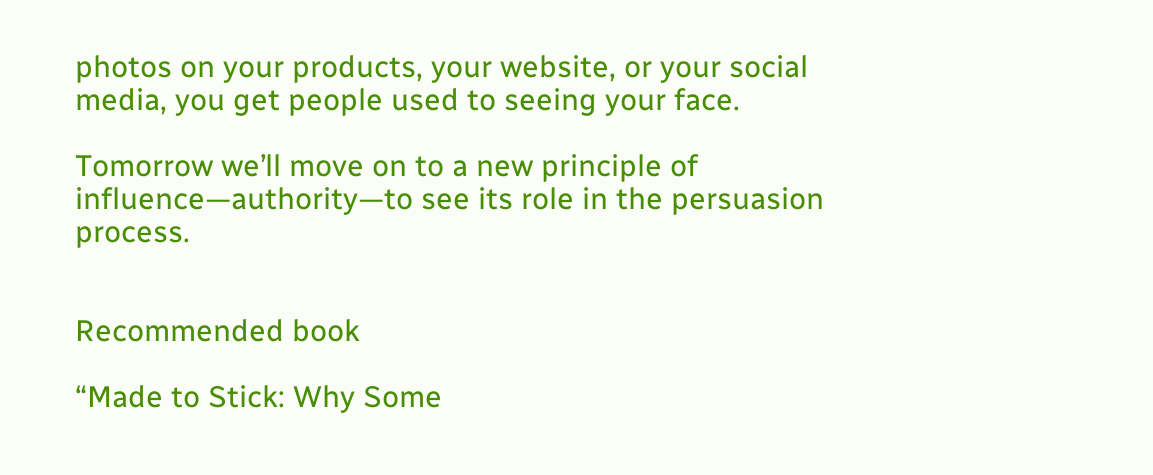photos on your products, your website, or your social media, you get people used to seeing your face.

Tomorrow we’ll move on to a new principle of influence—authority—to see its role in the persuasion process.


Recommended book

“Made to Stick: Why Some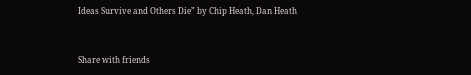Ideas Survive and Others Die” by Chip Heath, Dan Heath


Share with friends